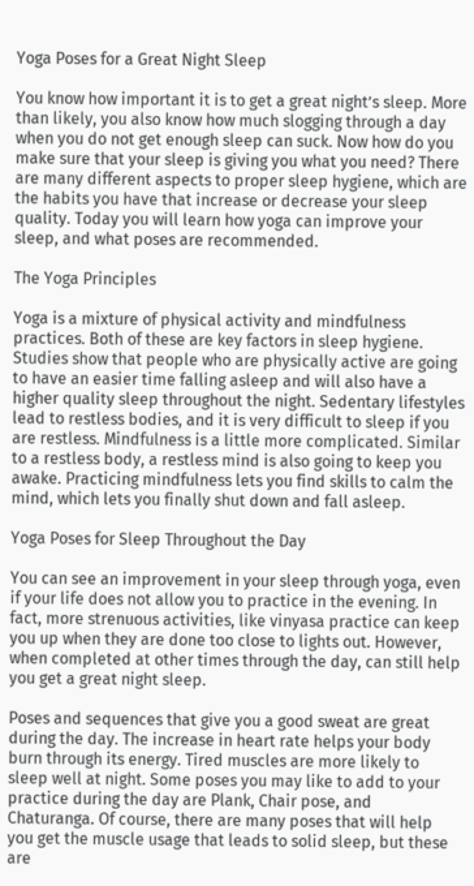Yoga Poses for a Great Night Sleep

You know how important it is to get a great night’s sleep. More than likely, you also know how much slogging through a day when you do not get enough sleep can suck. Now how do you make sure that your sleep is giving you what you need? There are many different aspects to proper sleep hygiene, which are the habits you have that increase or decrease your sleep quality. Today you will learn how yoga can improve your sleep, and what poses are recommended.

The Yoga Principles

Yoga is a mixture of physical activity and mindfulness practices. Both of these are key factors in sleep hygiene. Studies show that people who are physically active are going to have an easier time falling asleep and will also have a higher quality sleep throughout the night. Sedentary lifestyles lead to restless bodies, and it is very difficult to sleep if you are restless. Mindfulness is a little more complicated. Similar to a restless body, a restless mind is also going to keep you awake. Practicing mindfulness lets you find skills to calm the mind, which lets you finally shut down and fall asleep.

Yoga Poses for Sleep Throughout the Day

You can see an improvement in your sleep through yoga, even if your life does not allow you to practice in the evening. In fact, more strenuous activities, like vinyasa practice can keep you up when they are done too close to lights out. However, when completed at other times through the day, can still help you get a great night sleep.

Poses and sequences that give you a good sweat are great during the day. The increase in heart rate helps your body burn through its energy. Tired muscles are more likely to sleep well at night. Some poses you may like to add to your practice during the day are Plank, Chair pose, and Chaturanga. Of course, there are many poses that will help you get the muscle usage that leads to solid sleep, but these are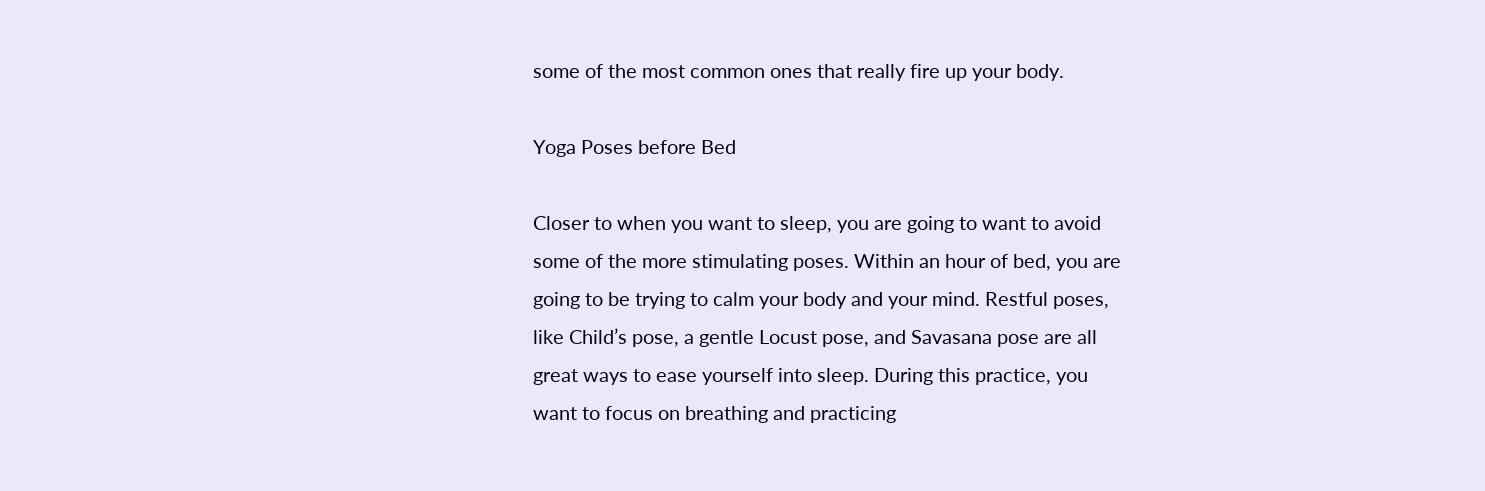some of the most common ones that really fire up your body.

Yoga Poses before Bed

Closer to when you want to sleep, you are going to want to avoid some of the more stimulating poses. Within an hour of bed, you are going to be trying to calm your body and your mind. Restful poses, like Child’s pose, a gentle Locust pose, and Savasana pose are all great ways to ease yourself into sleep. During this practice, you want to focus on breathing and practicing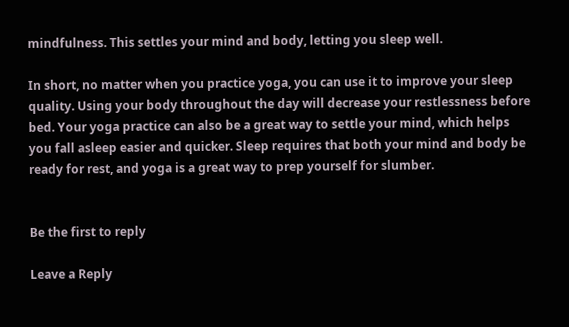mindfulness. This settles your mind and body, letting you sleep well.

In short, no matter when you practice yoga, you can use it to improve your sleep quality. Using your body throughout the day will decrease your restlessness before bed. Your yoga practice can also be a great way to settle your mind, which helps you fall asleep easier and quicker. Sleep requires that both your mind and body be ready for rest, and yoga is a great way to prep yourself for slumber.


Be the first to reply

Leave a Reply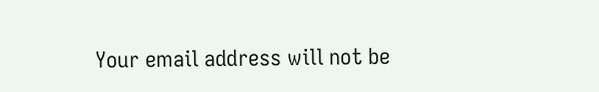Your email address will not be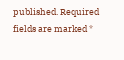published. Required fields are marked *